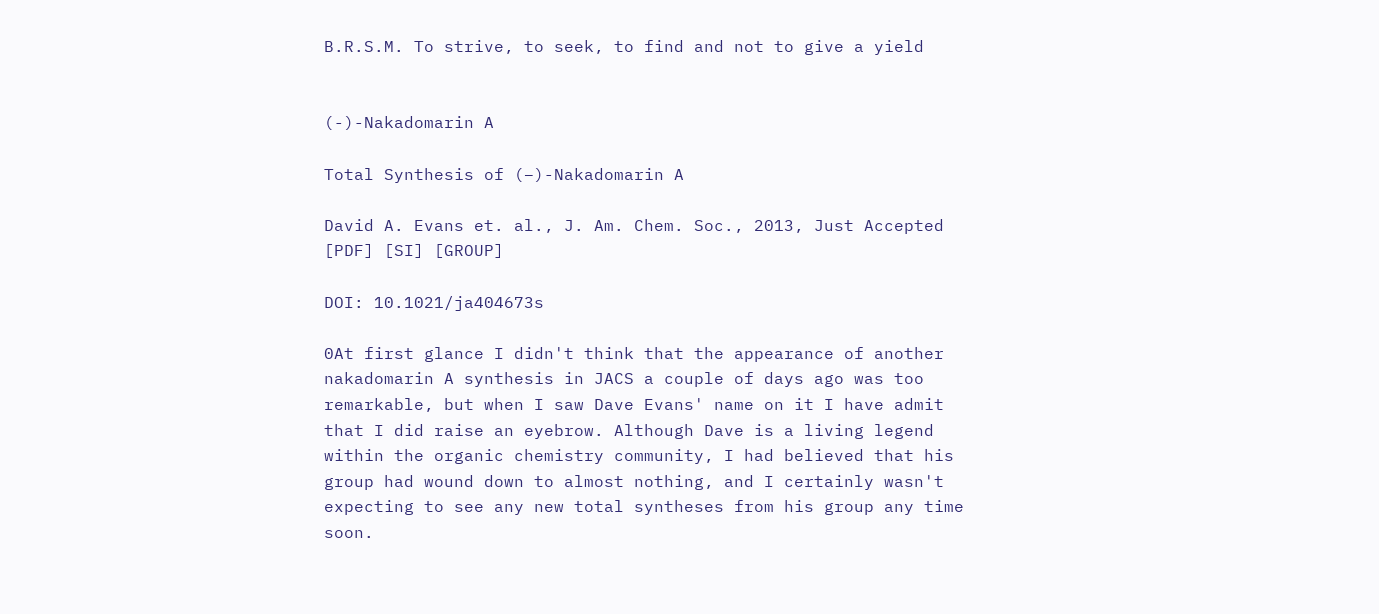B.R.S.M. To strive, to seek, to find and not to give a yield


(-)-Nakadomarin A

Total Synthesis of (–)-Nakadomarin A

David A. Evans et. al., J. Am. Chem. Soc., 2013, Just Accepted  [PDF] [SI] [GROUP]

DOI: 10.1021/ja404673s

0At first glance I didn't think that the appearance of another nakadomarin A synthesis in JACS a couple of days ago was too remarkable, but when I saw Dave Evans' name on it I have admit that I did raise an eyebrow. Although Dave is a living legend within the organic chemistry community, I had believed that his group had wound down to almost nothing, and I certainly wasn't expecting to see any new total syntheses from his group any time soon.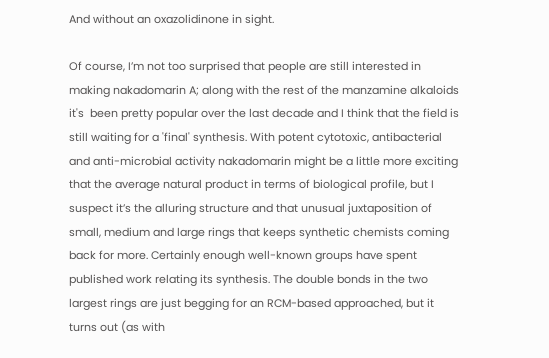And without an oxazolidinone in sight.

Of course, I’m not too surprised that people are still interested in making nakadomarin A; along with the rest of the manzamine alkaloids it's  been pretty popular over the last decade and I think that the field is still waiting for a 'final' synthesis. With potent cytotoxic, antibacterial and anti-microbial activity nakadomarin might be a little more exciting that the average natural product in terms of biological profile, but I suspect it’s the alluring structure and that unusual juxtaposition of small, medium and large rings that keeps synthetic chemists coming back for more. Certainly enough well-known groups have spent published work relating its synthesis. The double bonds in the two largest rings are just begging for an RCM-based approached, but it turns out (as with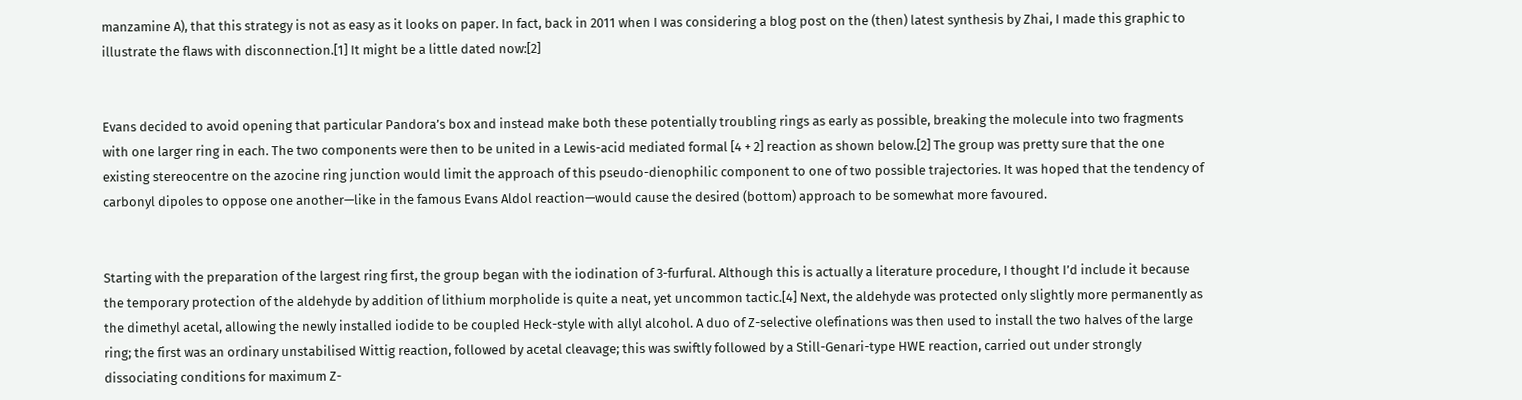manzamine A), that this strategy is not as easy as it looks on paper. In fact, back in 2011 when I was considering a blog post on the (then) latest synthesis by Zhai, I made this graphic to illustrate the flaws with disconnection.[1] It might be a little dated now:[2]


Evans decided to avoid opening that particular Pandora’s box and instead make both these potentially troubling rings as early as possible, breaking the molecule into two fragments with one larger ring in each. The two components were then to be united in a Lewis-acid mediated formal [4 + 2] reaction as shown below.[2] The group was pretty sure that the one existing stereocentre on the azocine ring junction would limit the approach of this pseudo-dienophilic component to one of two possible trajectories. It was hoped that the tendency of carbonyl dipoles to oppose one another—like in the famous Evans Aldol reaction—would cause the desired (bottom) approach to be somewhat more favoured.


Starting with the preparation of the largest ring first, the group began with the iodination of 3-furfural. Although this is actually a literature procedure, I thought I’d include it because the temporary protection of the aldehyde by addition of lithium morpholide is quite a neat, yet uncommon tactic.[4] Next, the aldehyde was protected only slightly more permanently as the dimethyl acetal, allowing the newly installed iodide to be coupled Heck-style with allyl alcohol. A duo of Z-selective olefinations was then used to install the two halves of the large ring; the first was an ordinary unstabilised Wittig reaction, followed by acetal cleavage; this was swiftly followed by a Still-Genari-type HWE reaction, carried out under strongly dissociating conditions for maximum Z-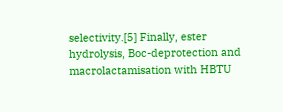selectivity.[5] Finally, ester hydrolysis, Boc-deprotection and macrolactamisation with HBTU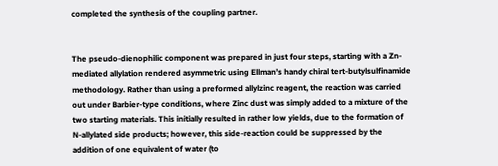completed the synthesis of the coupling partner.


The pseudo-dienophilic component was prepared in just four steps, starting with a Zn-mediated allylation rendered asymmetric using Ellman’s handy chiral tert-butylsulfinamide methodology. Rather than using a preformed allylzinc reagent, the reaction was carried out under Barbier-type conditions, where Zinc dust was simply added to a mixture of the two starting materials. This initially resulted in rather low yields, due to the formation of N-allylated side products; however, this side-reaction could be suppressed by the addition of one equivalent of water (to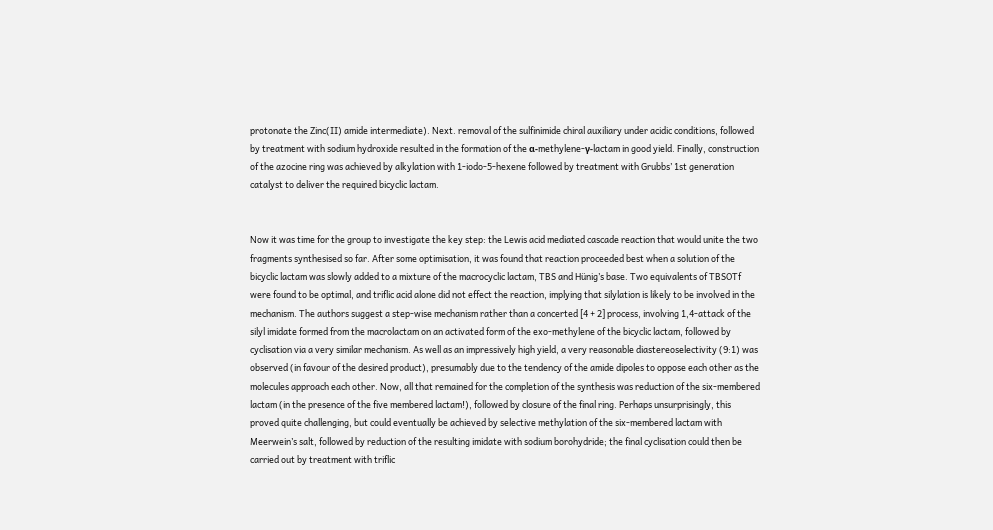protonate the Zinc(II) amide intermediate). Next. removal of the sulfinimide chiral auxiliary under acidic conditions, followed by treatment with sodium hydroxide resulted in the formation of the α-methylene-γ-lactam in good yield. Finally, construction of the azocine ring was achieved by alkylation with 1-iodo-5-hexene followed by treatment with Grubbs’ 1st generation catalyst to deliver the required bicyclic lactam.


Now it was time for the group to investigate the key step: the Lewis acid mediated cascade reaction that would unite the two fragments synthesised so far. After some optimisation, it was found that reaction proceeded best when a solution of the bicyclic lactam was slowly added to a mixture of the macrocyclic lactam, TBS and Hünig’s base. Two equivalents of TBSOTf were found to be optimal, and triflic acid alone did not effect the reaction, implying that silylation is likely to be involved in the mechanism. The authors suggest a step-wise mechanism rather than a concerted [4 + 2] process, involving 1,4-attack of the silyl imidate formed from the macrolactam on an activated form of the exo-methylene of the bicyclic lactam, followed by cyclisation via a very similar mechanism. As well as an impressively high yield, a very reasonable diastereoselectivity (9:1) was observed (in favour of the desired product), presumably due to the tendency of the amide dipoles to oppose each other as the molecules approach each other. Now, all that remained for the completion of the synthesis was reduction of the six-membered lactam (in the presence of the five membered lactam!), followed by closure of the final ring. Perhaps unsurprisingly, this proved quite challenging, but could eventually be achieved by selective methylation of the six-membered lactam with Meerwein’s salt, followed by reduction of the resulting imidate with sodium borohydride; the final cyclisation could then be carried out by treatment with triflic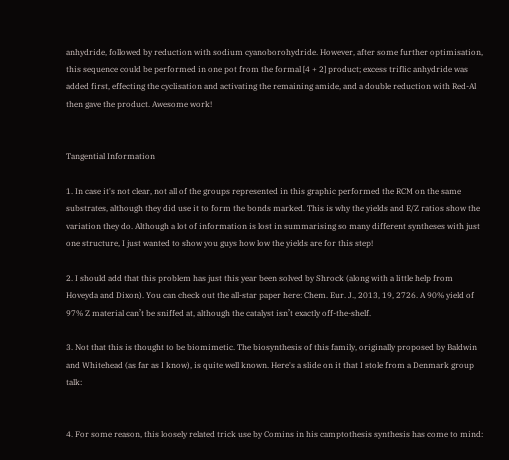anhydride, followed by reduction with sodium cyanoborohydride. However, after some further optimisation, this sequence could be performed in one pot from the formal [4 + 2] product; excess triflic anhydride was added first, effecting the cyclisation and activating the remaining amide, and a double reduction with Red-Al then gave the product. Awesome work!


Tangential Information

1. In case it's not clear, not all of the groups represented in this graphic performed the RCM on the same substrates, although they did use it to form the bonds marked. This is why the yields and E/Z ratios show the variation they do. Although a lot of information is lost in summarising so many different syntheses with just one structure, I just wanted to show you guys how low the yields are for this step!

2. I should add that this problem has just this year been solved by Shrock (along with a little help from Hoveyda and Dixon). You can check out the all-star paper here: Chem. Eur. J., 2013, 19, 2726. A 90% yield of 97% Z material can’t be sniffed at, although the catalyst isn’t exactly off-the-shelf.

3. Not that this is thought to be biomimetic. The biosynthesis of this family, originally proposed by Baldwin and Whitehead (as far as I know), is quite well known. Here's a slide on it that I stole from a Denmark group talk:


4. For some reason, this loosely related trick use by Comins in his camptothesis synthesis has come to mind: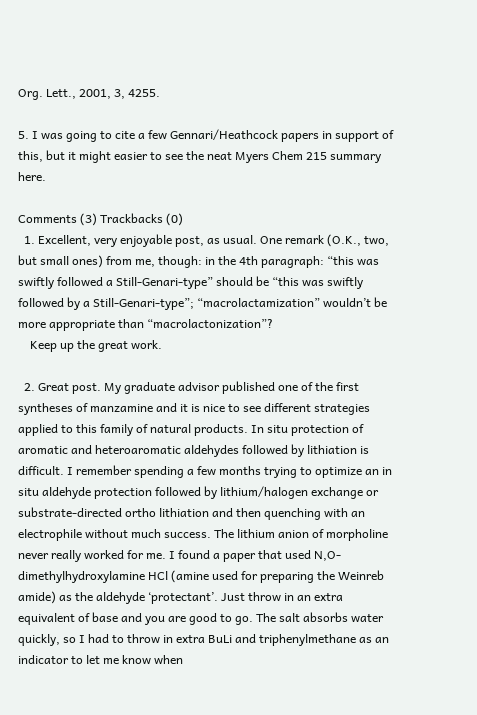Org. Lett., 2001, 3, 4255.

5. I was going to cite a few Gennari/Heathcock papers in support of this, but it might easier to see the neat Myers Chem 215 summary here.

Comments (3) Trackbacks (0)
  1. Excellent, very enjoyable post, as usual. One remark (O.K., two, but small ones) from me, though: in the 4th paragraph: “this was swiftly followed a Still-Genari-type” should be “this was swiftly followed by a Still-Genari-type”; “macrolactamization” wouldn’t be more appropriate than “macrolactonization”?
    Keep up the great work.

  2. Great post. My graduate advisor published one of the first syntheses of manzamine and it is nice to see different strategies applied to this family of natural products. In situ protection of aromatic and heteroaromatic aldehydes followed by lithiation is difficult. I remember spending a few months trying to optimize an in situ aldehyde protection followed by lithium/halogen exchange or substrate-directed ortho lithiation and then quenching with an electrophile without much success. The lithium anion of morpholine never really worked for me. I found a paper that used N,O-dimethylhydroxylamine HCl (amine used for preparing the Weinreb amide) as the aldehyde ‘protectant’. Just throw in an extra equivalent of base and you are good to go. The salt absorbs water quickly, so I had to throw in extra BuLi and triphenylmethane as an indicator to let me know when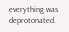everything was deprotonated.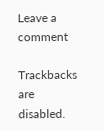Leave a comment

Trackbacks are disabled.